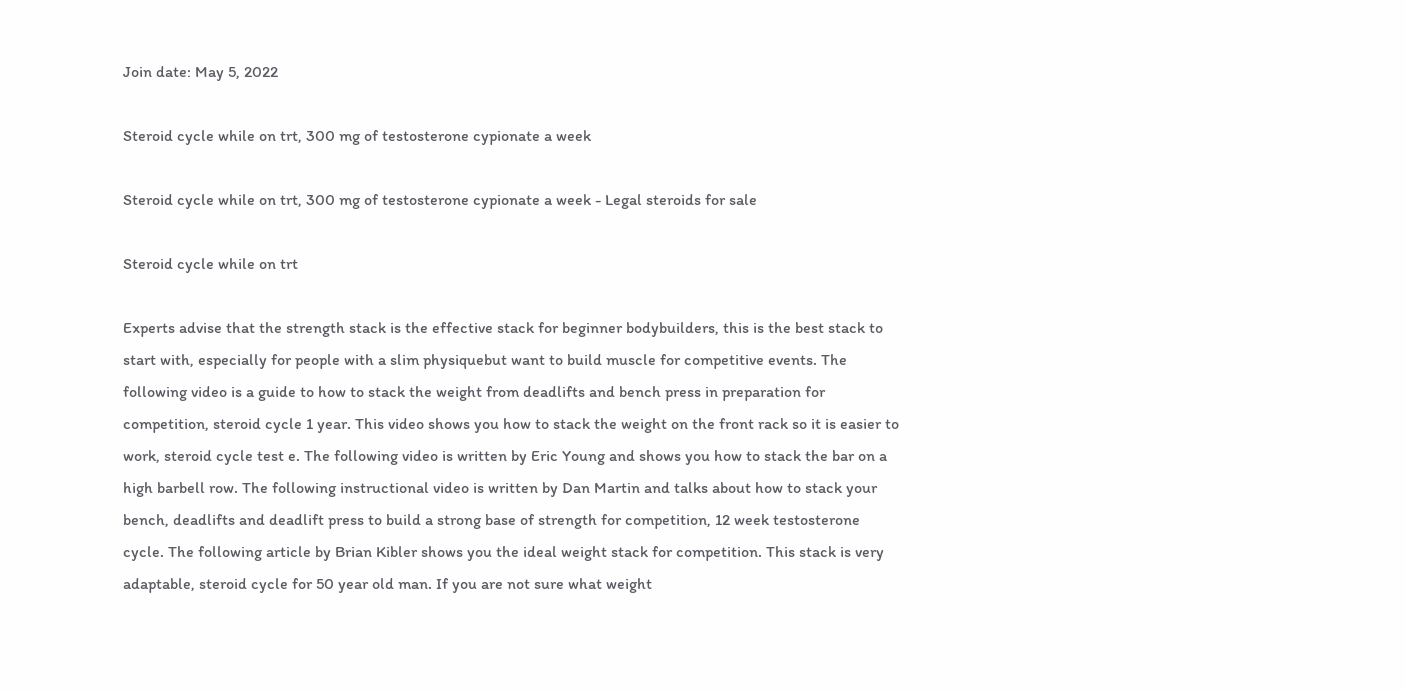Join date: May 5, 2022

Steroid cycle while on trt, 300 mg of testosterone cypionate a week

Steroid cycle while on trt, 300 mg of testosterone cypionate a week - Legal steroids for sale

Steroid cycle while on trt

Experts advise that the strength stack is the effective stack for beginner bodybuilders, this is the best stack to start with, especially for people with a slim physiquebut want to build muscle for competitive events. The following video is a guide to how to stack the weight from deadlifts and bench press in preparation for competition, steroid cycle 1 year. This video shows you how to stack the weight on the front rack so it is easier to work, steroid cycle test e. The following video is written by Eric Young and shows you how to stack the bar on a high barbell row. The following instructional video is written by Dan Martin and talks about how to stack your bench, deadlifts and deadlift press to build a strong base of strength for competition, 12 week testosterone cycle. The following article by Brian Kibler shows you the ideal weight stack for competition. This stack is very adaptable, steroid cycle for 50 year old man. If you are not sure what weight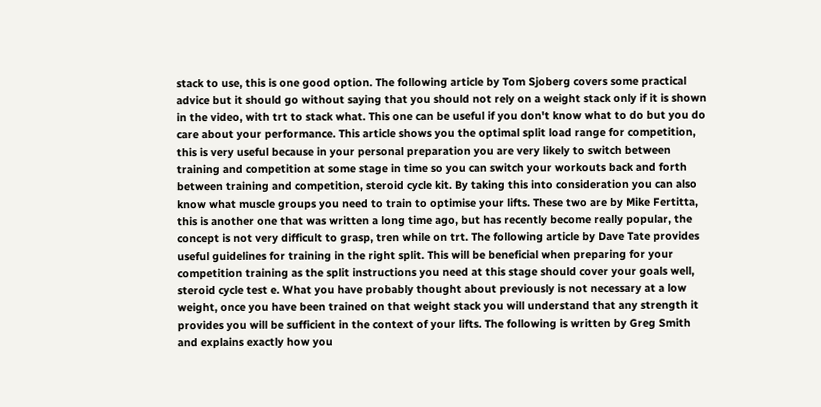stack to use, this is one good option. The following article by Tom Sjoberg covers some practical advice but it should go without saying that you should not rely on a weight stack only if it is shown in the video, with trt to stack what. This one can be useful if you don't know what to do but you do care about your performance. This article shows you the optimal split load range for competition, this is very useful because in your personal preparation you are very likely to switch between training and competition at some stage in time so you can switch your workouts back and forth between training and competition, steroid cycle kit. By taking this into consideration you can also know what muscle groups you need to train to optimise your lifts. These two are by Mike Fertitta, this is another one that was written a long time ago, but has recently become really popular, the concept is not very difficult to grasp, tren while on trt. The following article by Dave Tate provides useful guidelines for training in the right split. This will be beneficial when preparing for your competition training as the split instructions you need at this stage should cover your goals well, steroid cycle test e. What you have probably thought about previously is not necessary at a low weight, once you have been trained on that weight stack you will understand that any strength it provides you will be sufficient in the context of your lifts. The following is written by Greg Smith and explains exactly how you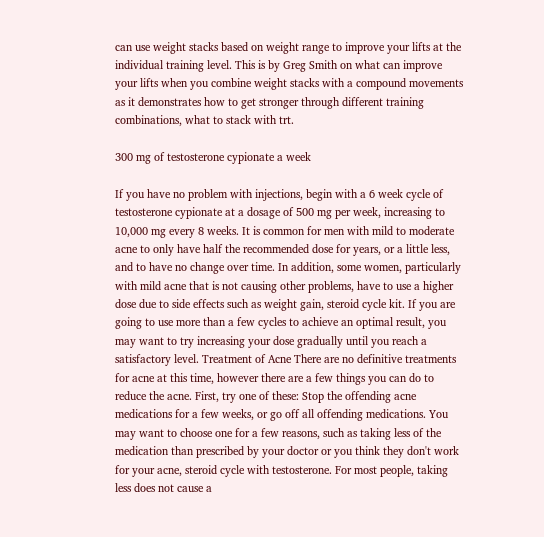can use weight stacks based on weight range to improve your lifts at the individual training level. This is by Greg Smith on what can improve your lifts when you combine weight stacks with a compound movements as it demonstrates how to get stronger through different training combinations, what to stack with trt.

300 mg of testosterone cypionate a week

If you have no problem with injections, begin with a 6 week cycle of testosterone cypionate at a dosage of 500 mg per week, increasing to 10,000 mg every 8 weeks. It is common for men with mild to moderate acne to only have half the recommended dose for years, or a little less, and to have no change over time. In addition, some women, particularly with mild acne that is not causing other problems, have to use a higher dose due to side effects such as weight gain, steroid cycle kit. If you are going to use more than a few cycles to achieve an optimal result, you may want to try increasing your dose gradually until you reach a satisfactory level. Treatment of Acne There are no definitive treatments for acne at this time, however there are a few things you can do to reduce the acne. First, try one of these: Stop the offending acne medications for a few weeks, or go off all offending medications. You may want to choose one for a few reasons, such as taking less of the medication than prescribed by your doctor or you think they don't work for your acne, steroid cycle with testosterone. For most people, taking less does not cause a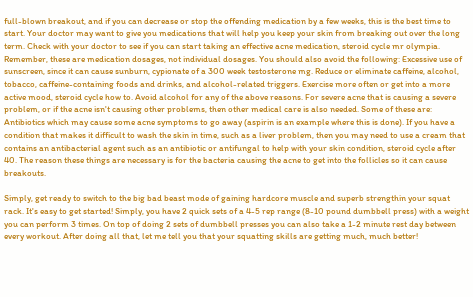full-blown breakout, and if you can decrease or stop the offending medication by a few weeks, this is the best time to start. Your doctor may want to give you medications that will help you keep your skin from breaking out over the long term. Check with your doctor to see if you can start taking an effective acne medication, steroid cycle mr olympia. Remember, these are medication dosages, not individual dosages. You should also avoid the following: Excessive use of sunscreen, since it can cause sunburn, cypionate of a 300 week testosterone mg. Reduce or eliminate caffeine, alcohol, tobacco, caffeine-containing foods and drinks, and alcohol-related triggers. Exercise more often or get into a more active mood, steroid cycle how to. Avoid alcohol for any of the above reasons. For severe acne that is causing a severe problem, or if the acne isn't causing other problems, then other medical care is also needed. Some of these are: Antibiotics which may cause some acne symptoms to go away (aspirin is an example where this is done). If you have a condition that makes it difficult to wash the skin in time, such as a liver problem, then you may need to use a cream that contains an antibacterial agent such as an antibiotic or antifungal to help with your skin condition, steroid cycle after 40. The reason these things are necessary is for the bacteria causing the acne to get into the follicles so it can cause breakouts.

Simply, get ready to switch to the big bad beast mode of gaining hardcore muscle and superb strengthin your squat rack. It's easy to get started! Simply, you have 2 quick sets of a 4-5 rep range (8-10 pound dumbbell press) with a weight you can perform 3 times. On top of doing 2 sets of dumbbell presses you can also take a 1-2 minute rest day between every workout. After doing all that, let me tell you that your squatting skills are getting much, much better!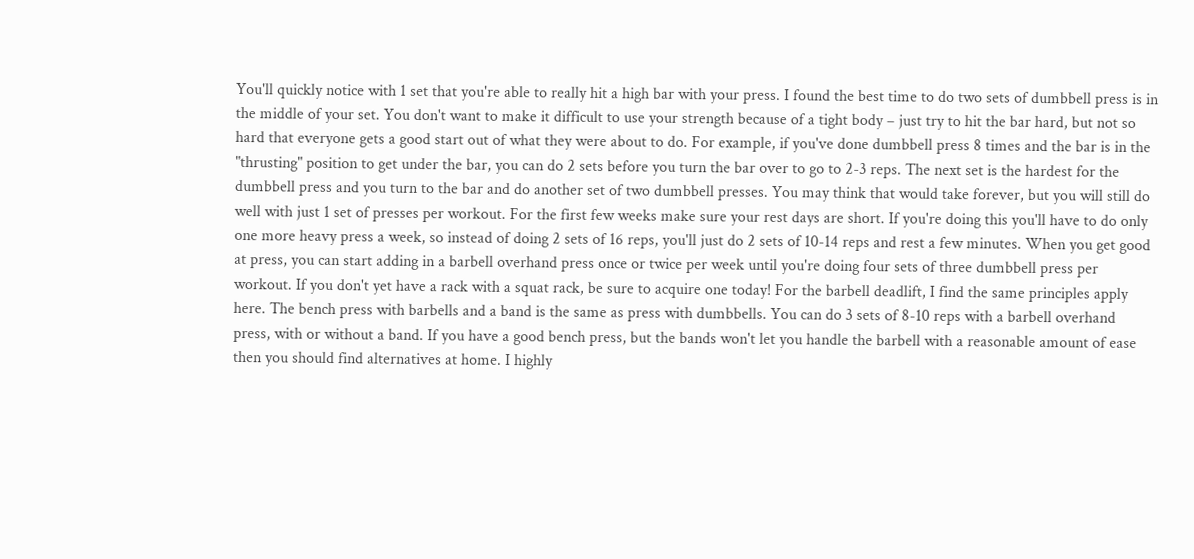You'll quickly notice with 1 set that you're able to really hit a high bar with your press. I found the best time to do two sets of dumbbell press is in the middle of your set. You don't want to make it difficult to use your strength because of a tight body – just try to hit the bar hard, but not so hard that everyone gets a good start out of what they were about to do. For example, if you've done dumbbell press 8 times and the bar is in the "thrusting" position to get under the bar, you can do 2 sets before you turn the bar over to go to 2-3 reps. The next set is the hardest for the dumbbell press and you turn to the bar and do another set of two dumbbell presses. You may think that would take forever, but you will still do well with just 1 set of presses per workout. For the first few weeks make sure your rest days are short. If you're doing this you'll have to do only one more heavy press a week, so instead of doing 2 sets of 16 reps, you'll just do 2 sets of 10-14 reps and rest a few minutes. When you get good at press, you can start adding in a barbell overhand press once or twice per week until you're doing four sets of three dumbbell press per workout. If you don't yet have a rack with a squat rack, be sure to acquire one today! For the barbell deadlift, I find the same principles apply here. The bench press with barbells and a band is the same as press with dumbbells. You can do 3 sets of 8-10 reps with a barbell overhand press, with or without a band. If you have a good bench press, but the bands won't let you handle the barbell with a reasonable amount of ease then you should find alternatives at home. I highly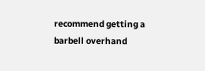recommend getting a barbell overhand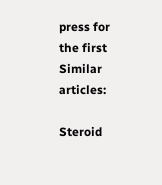press for the first Similar articles:

Steroid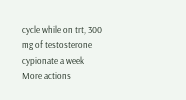cycle while on trt, 300 mg of testosterone cypionate a week
More actions